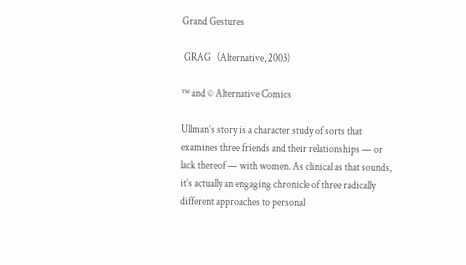Grand Gestures

 GRAG   (Alternative, 2003)

™ and © Alternative Comics

Ullman’s story is a character study of sorts that examines three friends and their relationships — or lack thereof — with women. As clinical as that sounds, it’s actually an engaging chronicle of three radically different approaches to personal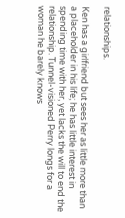relationships.

Ken has a girlfriend but sees her as little more than a placeholder in his life; he has little interest in spending time with her, yet lacks the will to end the relationship. Tunnel-visioned Perry longs for a woman he barely knows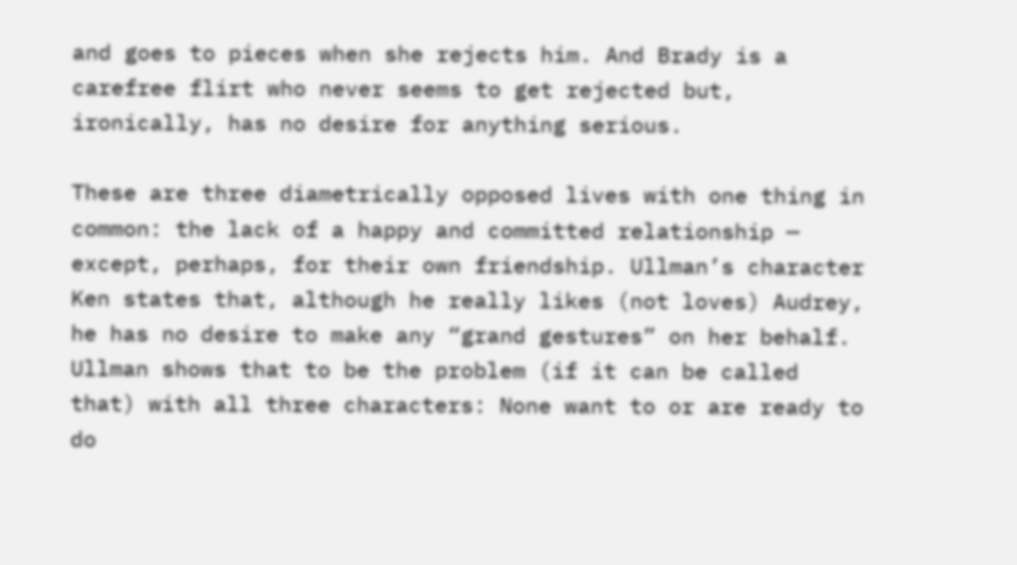and goes to pieces when she rejects him. And Brady is a carefree flirt who never seems to get rejected but, ironically, has no desire for anything serious.

These are three diametrically opposed lives with one thing in common: the lack of a happy and committed relationship — except, perhaps, for their own friendship. Ullman’s character Ken states that, although he really likes (not loves) Audrey, he has no desire to make any “grand gestures” on her behalf. Ullman shows that to be the problem (if it can be called that) with all three characters: None want to or are ready to do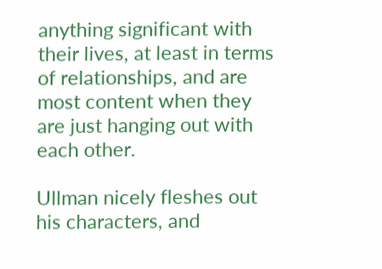anything significant with their lives, at least in terms of relationships, and are most content when they are just hanging out with each other.

Ullman nicely fleshes out his characters, and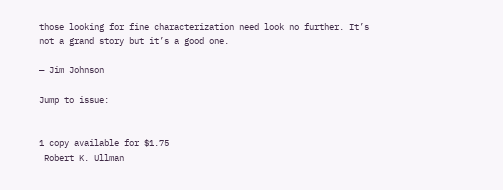those looking for fine characterization need look no further. It’s not a grand story but it’s a good one.

— Jim Johnson

Jump to issue:


1 copy available for $1.75
 Robert K. Ullman